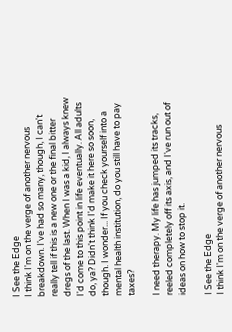I See the Edge
I think I'm on the verge of another nervous breakdown. I've had so many, though, I can't really tell if this is a new one or the final bitter dregs of the last. When I was a kid, I always knew I'd come to this point in life eventually. All adults do, ya? Didn't think I'd make it here so soon, though. I wonder... If you check yourself into a mental health institution, do you still have to pay taxes?

I need therapy. My life has jumped its tracks, reeled completely off its axis, and I've run out of ideas on how to stop it.

I See the Edge
I think I'm on the verge of another nervous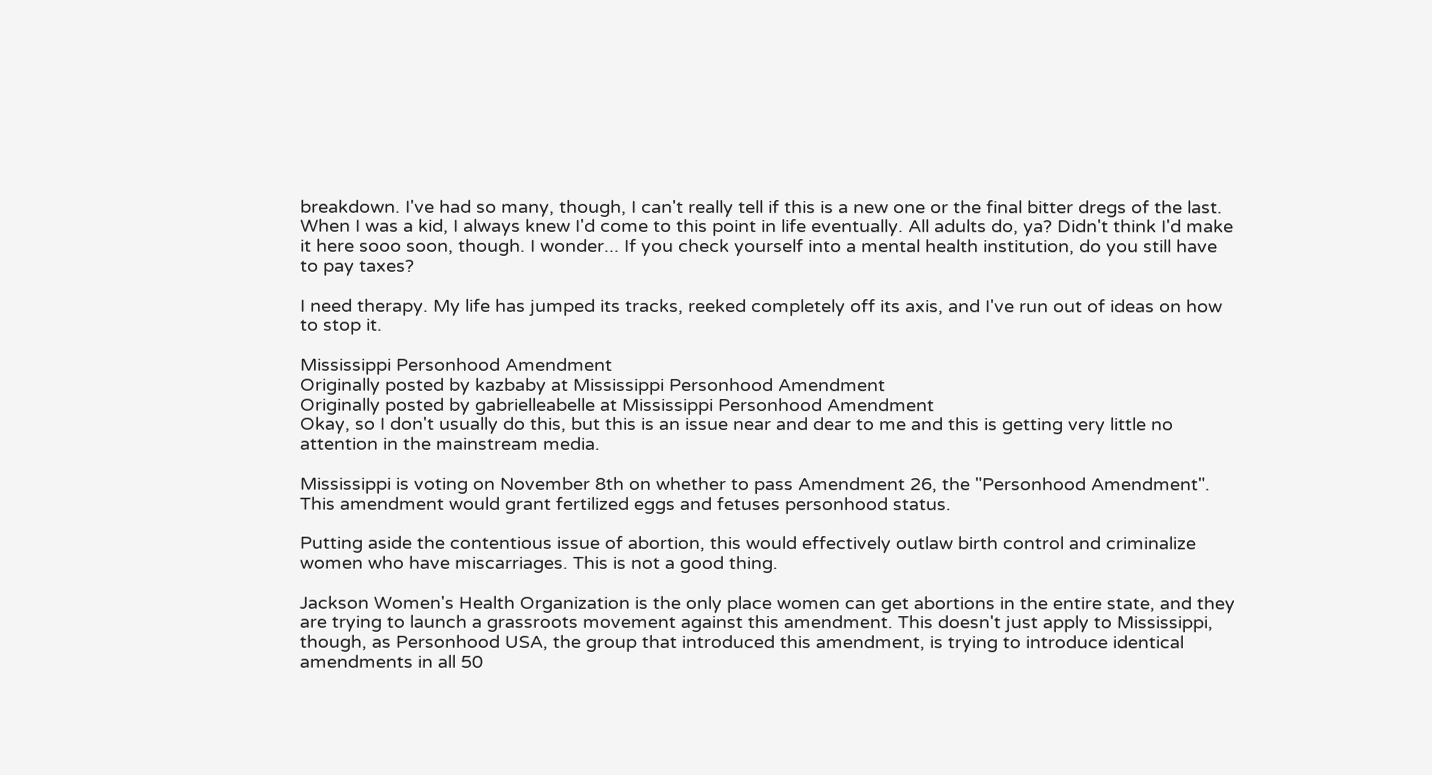breakdown. I've had so many, though, I can't really tell if this is a new one or the final bitter dregs of the last. When I was a kid, I always knew I'd come to this point in life eventually. All adults do, ya? Didn't think I'd make it here sooo soon, though. I wonder... If you check yourself into a mental health institution, do you still have to pay taxes?

I need therapy. My life has jumped its tracks, reeked completely off its axis, and I've run out of ideas on how to stop it.

Mississippi Personhood Amendment
Originally posted by kazbaby at Mississippi Personhood Amendment
Originally posted by gabrielleabelle at Mississippi Personhood Amendment
Okay, so I don't usually do this, but this is an issue near and dear to me and this is getting very little no attention in the mainstream media.

Mississippi is voting on November 8th on whether to pass Amendment 26, the "Personhood Amendment". This amendment would grant fertilized eggs and fetuses personhood status.

Putting aside the contentious issue of abortion, this would effectively outlaw birth control and criminalize women who have miscarriages. This is not a good thing.

Jackson Women's Health Organization is the only place women can get abortions in the entire state, and they are trying to launch a grassroots movement against this amendment. This doesn't just apply to Mississippi, though, as Personhood USA, the group that introduced this amendment, is trying to introduce identical amendments in all 50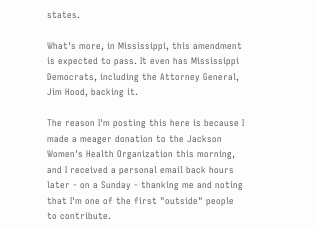states.

What's more, in Mississippi, this amendment is expected to pass. It even has Mississippi Democrats, including the Attorney General, Jim Hood, backing it.

The reason I'm posting this here is because I made a meager donation to the Jackson Women's Health Organization this morning, and I received a personal email back hours later - on a Sunday - thanking me and noting that I'm one of the first "outside" people to contribute.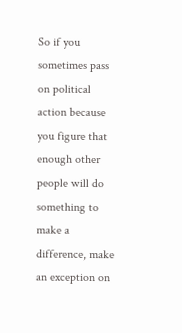So if you sometimes pass on political action because you figure that enough other people will do something to make a difference, make an exception on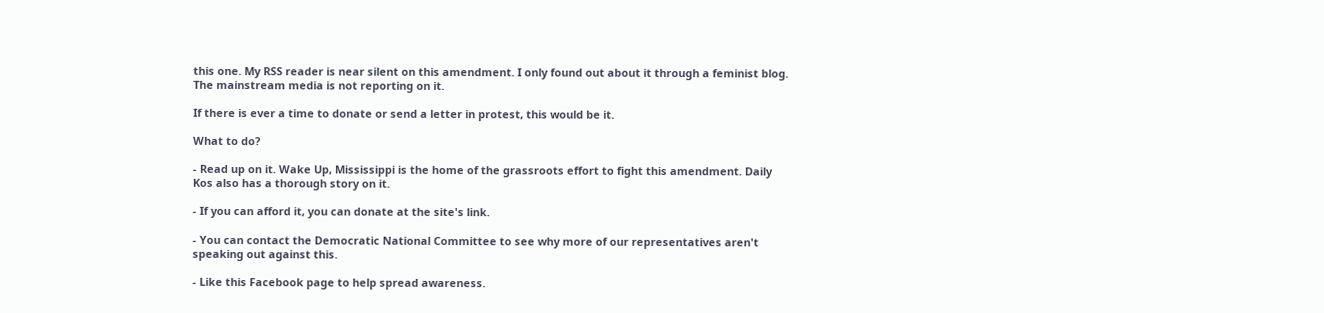this one. My RSS reader is near silent on this amendment. I only found out about it through a feminist blog. The mainstream media is not reporting on it.

If there is ever a time to donate or send a letter in protest, this would be it.

What to do?

- Read up on it. Wake Up, Mississippi is the home of the grassroots effort to fight this amendment. Daily Kos also has a thorough story on it.

- If you can afford it, you can donate at the site's link.

- You can contact the Democratic National Committee to see why more of our representatives aren't speaking out against this.

- Like this Facebook page to help spread awareness.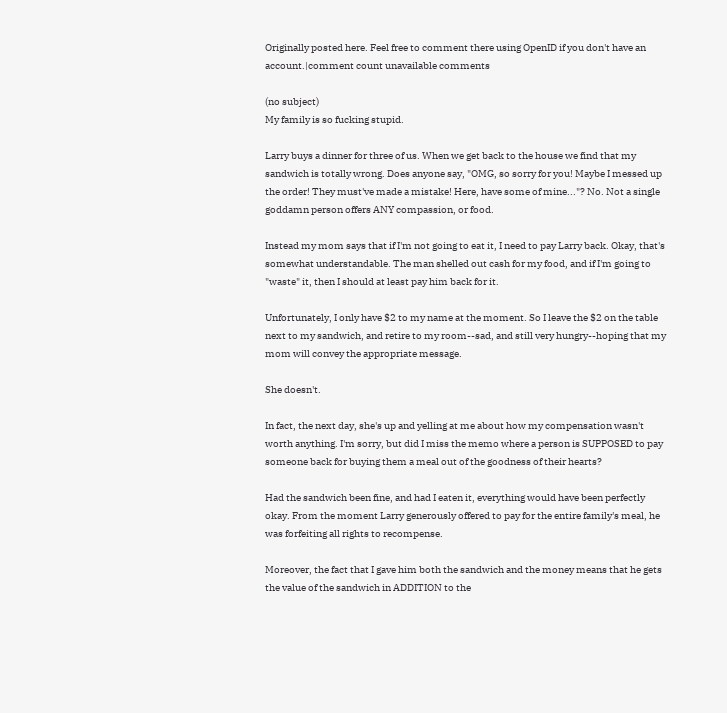Originally posted here. Feel free to comment there using OpenID if you don't have an account.|comment count unavailable comments

(no subject)
My family is so fucking stupid.

Larry buys a dinner for three of us. When we get back to the house we find that my sandwich is totally wrong. Does anyone say, "OMG, so sorry for you! Maybe I messed up the order! They must've made a mistake! Here, have some of mine..."? No. Not a single goddamn person offers ANY compassion, or food.

Instead my mom says that if I'm not going to eat it, I need to pay Larry back. Okay, that's somewhat understandable. The man shelled out cash for my food, and if I'm going to "waste" it, then I should at least pay him back for it.

Unfortunately, I only have $2 to my name at the moment. So I leave the $2 on the table next to my sandwich, and retire to my room--sad, and still very hungry--hoping that my mom will convey the appropriate message.

She doesn't.

In fact, the next day, she's up and yelling at me about how my compensation wasn't worth anything. I'm sorry, but did I miss the memo where a person is SUPPOSED to pay someone back for buying them a meal out of the goodness of their hearts?

Had the sandwich been fine, and had I eaten it, everything would have been perfectly okay. From the moment Larry generously offered to pay for the entire family's meal, he was forfeiting all rights to recompense.

Moreover, the fact that I gave him both the sandwich and the money means that he gets the value of the sandwich in ADDITION to the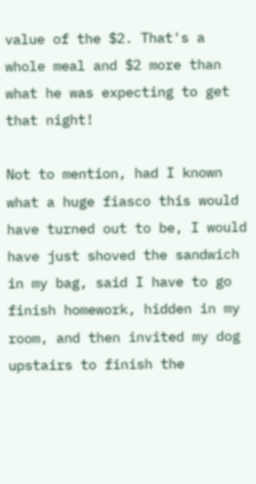value of the $2. That's a whole meal and $2 more than what he was expecting to get that night!

Not to mention, had I known what a huge fiasco this would have turned out to be, I would have just shoved the sandwich in my bag, said I have to go finish homework, hidden in my room, and then invited my dog upstairs to finish the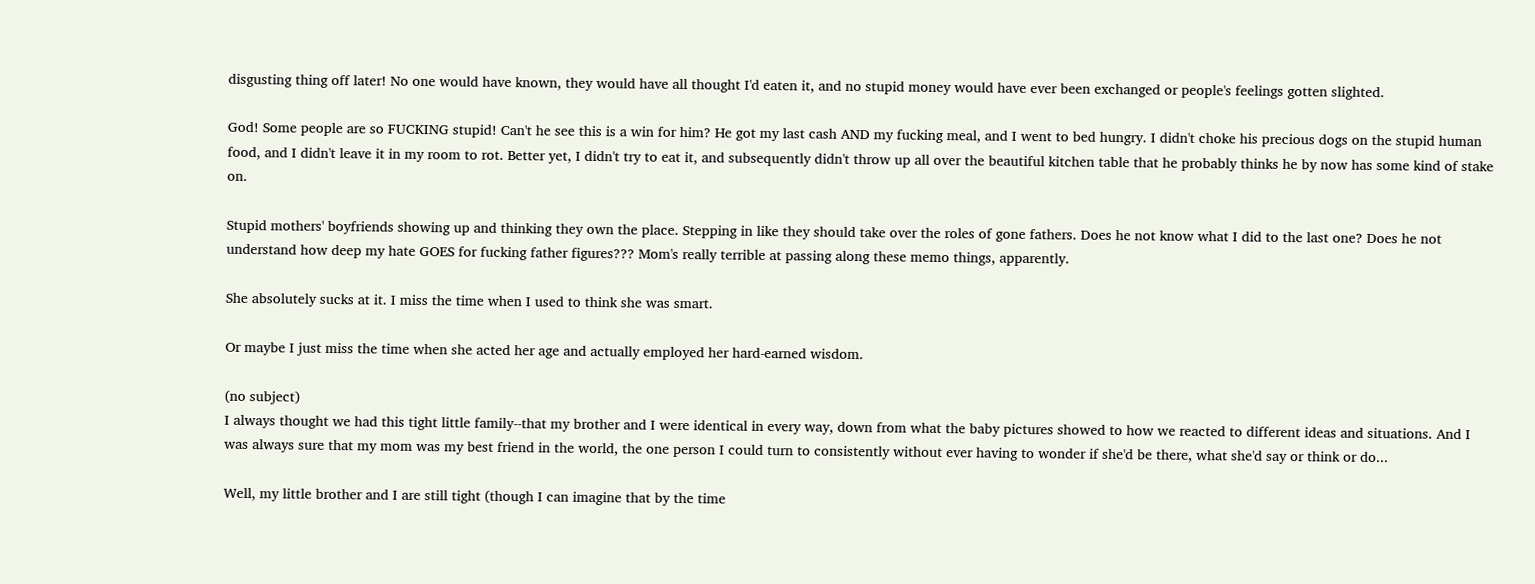disgusting thing off later! No one would have known, they would have all thought I'd eaten it, and no stupid money would have ever been exchanged or people's feelings gotten slighted.

God! Some people are so FUCKING stupid! Can't he see this is a win for him? He got my last cash AND my fucking meal, and I went to bed hungry. I didn't choke his precious dogs on the stupid human food, and I didn't leave it in my room to rot. Better yet, I didn't try to eat it, and subsequently didn't throw up all over the beautiful kitchen table that he probably thinks he by now has some kind of stake on.

Stupid mothers' boyfriends showing up and thinking they own the place. Stepping in like they should take over the roles of gone fathers. Does he not know what I did to the last one? Does he not understand how deep my hate GOES for fucking father figures??? Mom's really terrible at passing along these memo things, apparently.

She absolutely sucks at it. I miss the time when I used to think she was smart.

Or maybe I just miss the time when she acted her age and actually employed her hard-earned wisdom.

(no subject)
I always thought we had this tight little family--that my brother and I were identical in every way, down from what the baby pictures showed to how we reacted to different ideas and situations. And I was always sure that my mom was my best friend in the world, the one person I could turn to consistently without ever having to wonder if she'd be there, what she'd say or think or do...

Well, my little brother and I are still tight (though I can imagine that by the time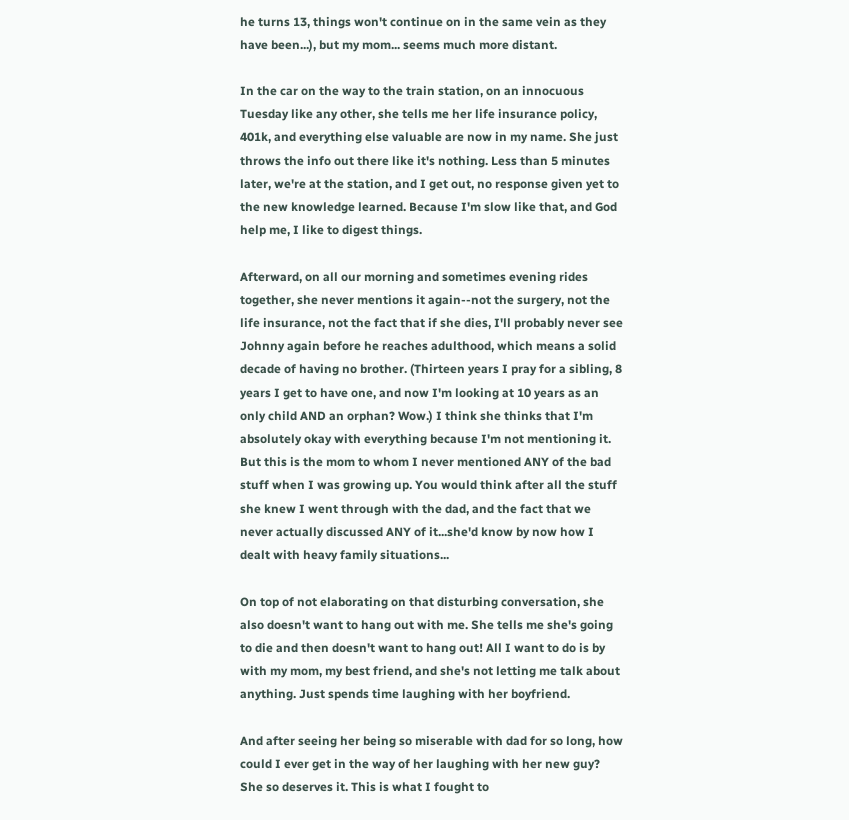he turns 13, things won't continue on in the same vein as they have been...), but my mom... seems much more distant.

In the car on the way to the train station, on an innocuous Tuesday like any other, she tells me her life insurance policy, 401k, and everything else valuable are now in my name. She just throws the info out there like it's nothing. Less than 5 minutes later, we're at the station, and I get out, no response given yet to the new knowledge learned. Because I'm slow like that, and God help me, I like to digest things.

Afterward, on all our morning and sometimes evening rides together, she never mentions it again--not the surgery, not the life insurance, not the fact that if she dies, I'll probably never see Johnny again before he reaches adulthood, which means a solid decade of having no brother. (Thirteen years I pray for a sibling, 8 years I get to have one, and now I'm looking at 10 years as an only child AND an orphan? Wow.) I think she thinks that I'm absolutely okay with everything because I'm not mentioning it. But this is the mom to whom I never mentioned ANY of the bad stuff when I was growing up. You would think after all the stuff she knew I went through with the dad, and the fact that we never actually discussed ANY of it...she'd know by now how I dealt with heavy family situations...

On top of not elaborating on that disturbing conversation, she also doesn't want to hang out with me. She tells me she's going to die and then doesn't want to hang out! All I want to do is by with my mom, my best friend, and she's not letting me talk about anything. Just spends time laughing with her boyfriend.

And after seeing her being so miserable with dad for so long, how could I ever get in the way of her laughing with her new guy? She so deserves it. This is what I fought to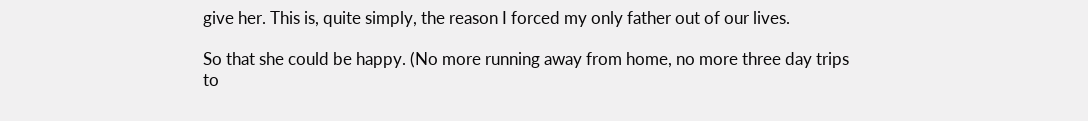give her. This is, quite simply, the reason I forced my only father out of our lives.

So that she could be happy. (No more running away from home, no more three day trips to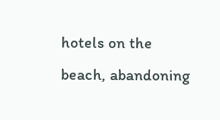hotels on the beach, abandoning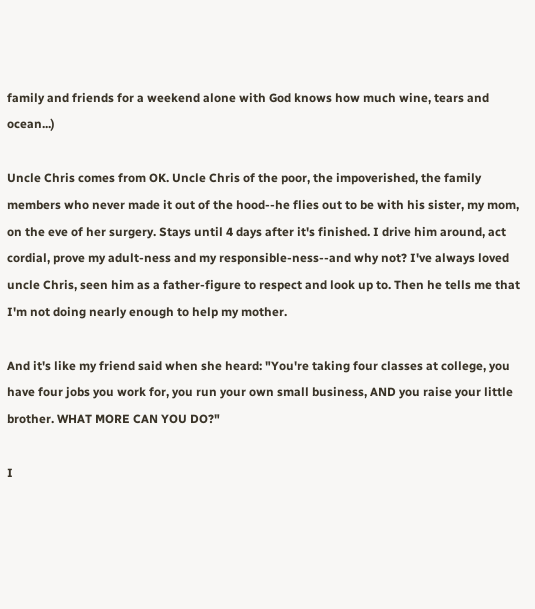family and friends for a weekend alone with God knows how much wine, tears and ocean...)

Uncle Chris comes from OK. Uncle Chris of the poor, the impoverished, the family members who never made it out of the hood--he flies out to be with his sister, my mom, on the eve of her surgery. Stays until 4 days after it's finished. I drive him around, act cordial, prove my adult-ness and my responsible-ness--and why not? I've always loved uncle Chris, seen him as a father-figure to respect and look up to. Then he tells me that I'm not doing nearly enough to help my mother.

And it's like my friend said when she heard: "You're taking four classes at college, you have four jobs you work for, you run your own small business, AND you raise your little brother. WHAT MORE CAN YOU DO?"

I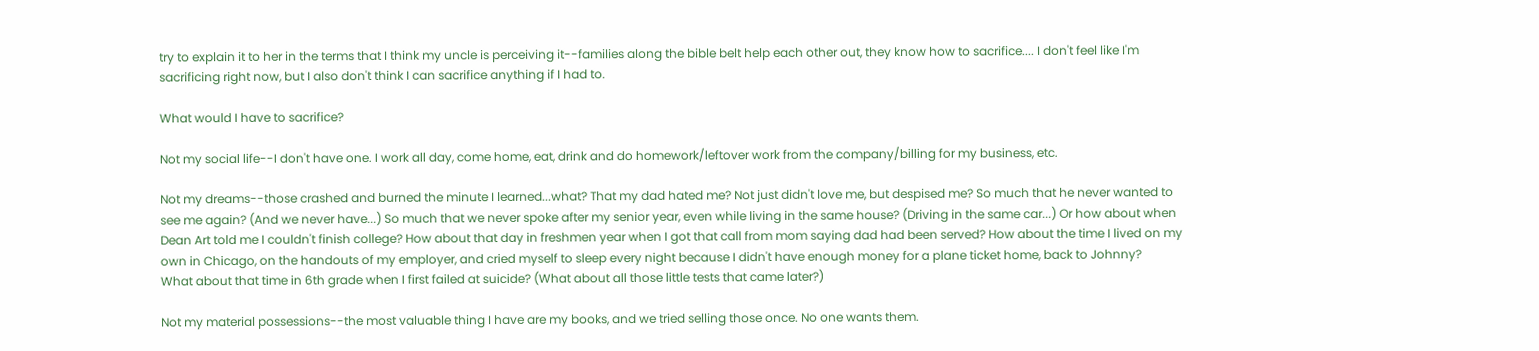try to explain it to her in the terms that I think my uncle is perceiving it--families along the bible belt help each other out, they know how to sacrifice.... I don't feel like I'm sacrificing right now, but I also don't think I can sacrifice anything if I had to.

What would I have to sacrifice?

Not my social life--I don't have one. I work all day, come home, eat, drink and do homework/leftover work from the company/billing for my business, etc.

Not my dreams--those crashed and burned the minute I learned...what? That my dad hated me? Not just didn't love me, but despised me? So much that he never wanted to see me again? (And we never have...) So much that we never spoke after my senior year, even while living in the same house? (Driving in the same car...) Or how about when Dean Art told me I couldn't finish college? How about that day in freshmen year when I got that call from mom saying dad had been served? How about the time I lived on my own in Chicago, on the handouts of my employer, and cried myself to sleep every night because I didn't have enough money for a plane ticket home, back to Johnny?
What about that time in 6th grade when I first failed at suicide? (What about all those little tests that came later?)

Not my material possessions--the most valuable thing I have are my books, and we tried selling those once. No one wants them.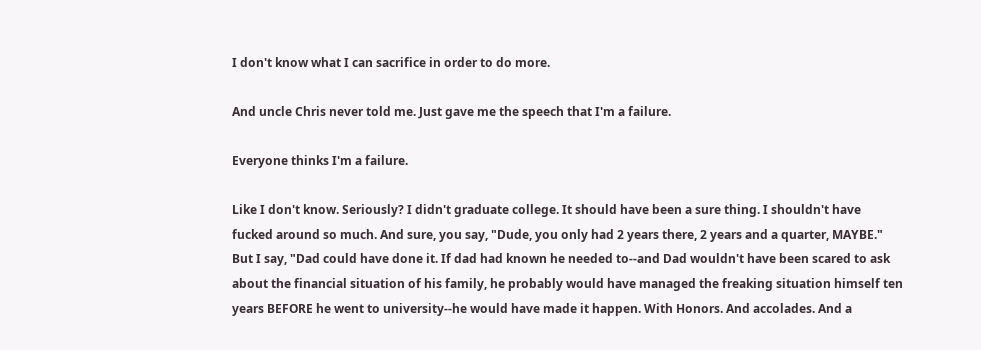I don't know what I can sacrifice in order to do more.

And uncle Chris never told me. Just gave me the speech that I'm a failure.

Everyone thinks I'm a failure.

Like I don't know. Seriously? I didn't graduate college. It should have been a sure thing. I shouldn't have fucked around so much. And sure, you say, "Dude, you only had 2 years there, 2 years and a quarter, MAYBE." But I say, "Dad could have done it. If dad had known he needed to--and Dad wouldn't have been scared to ask about the financial situation of his family, he probably would have managed the freaking situation himself ten years BEFORE he went to university--he would have made it happen. With Honors. And accolades. And a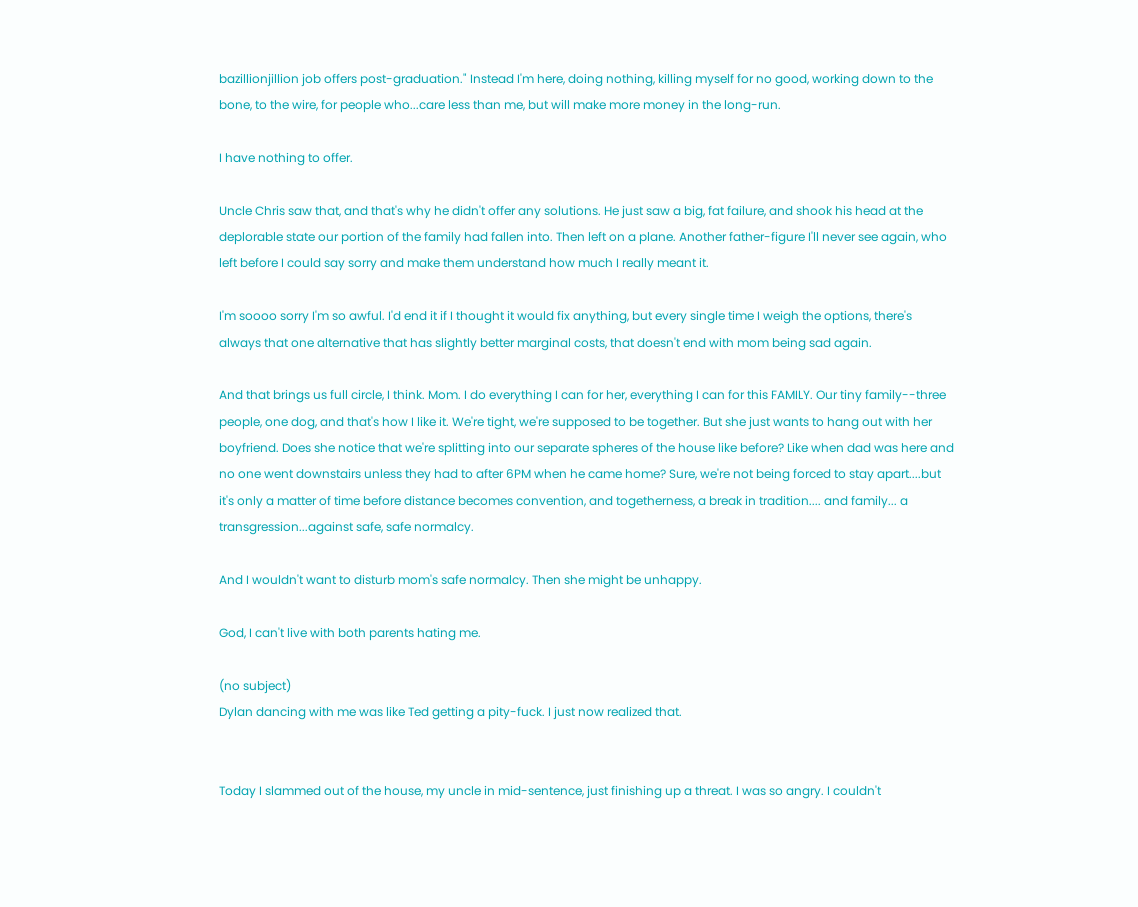bazillionjillion job offers post-graduation." Instead I'm here, doing nothing, killing myself for no good, working down to the bone, to the wire, for people who...care less than me, but will make more money in the long-run.

I have nothing to offer.

Uncle Chris saw that, and that's why he didn't offer any solutions. He just saw a big, fat failure, and shook his head at the deplorable state our portion of the family had fallen into. Then left on a plane. Another father-figure I'll never see again, who left before I could say sorry and make them understand how much I really meant it.

I'm soooo sorry I'm so awful. I'd end it if I thought it would fix anything, but every single time I weigh the options, there's always that one alternative that has slightly better marginal costs, that doesn't end with mom being sad again.

And that brings us full circle, I think. Mom. I do everything I can for her, everything I can for this FAMILY. Our tiny family--three people, one dog, and that's how I like it. We're tight, we're supposed to be together. But she just wants to hang out with her boyfriend. Does she notice that we're splitting into our separate spheres of the house like before? Like when dad was here and no one went downstairs unless they had to after 6PM when he came home? Sure, we're not being forced to stay apart....but it's only a matter of time before distance becomes convention, and togetherness, a break in tradition.... and family... a transgression...against safe, safe normalcy.

And I wouldn't want to disturb mom's safe normalcy. Then she might be unhappy.

God, I can't live with both parents hating me.

(no subject)
Dylan dancing with me was like Ted getting a pity-fuck. I just now realized that.


Today I slammed out of the house, my uncle in mid-sentence, just finishing up a threat. I was so angry. I couldn't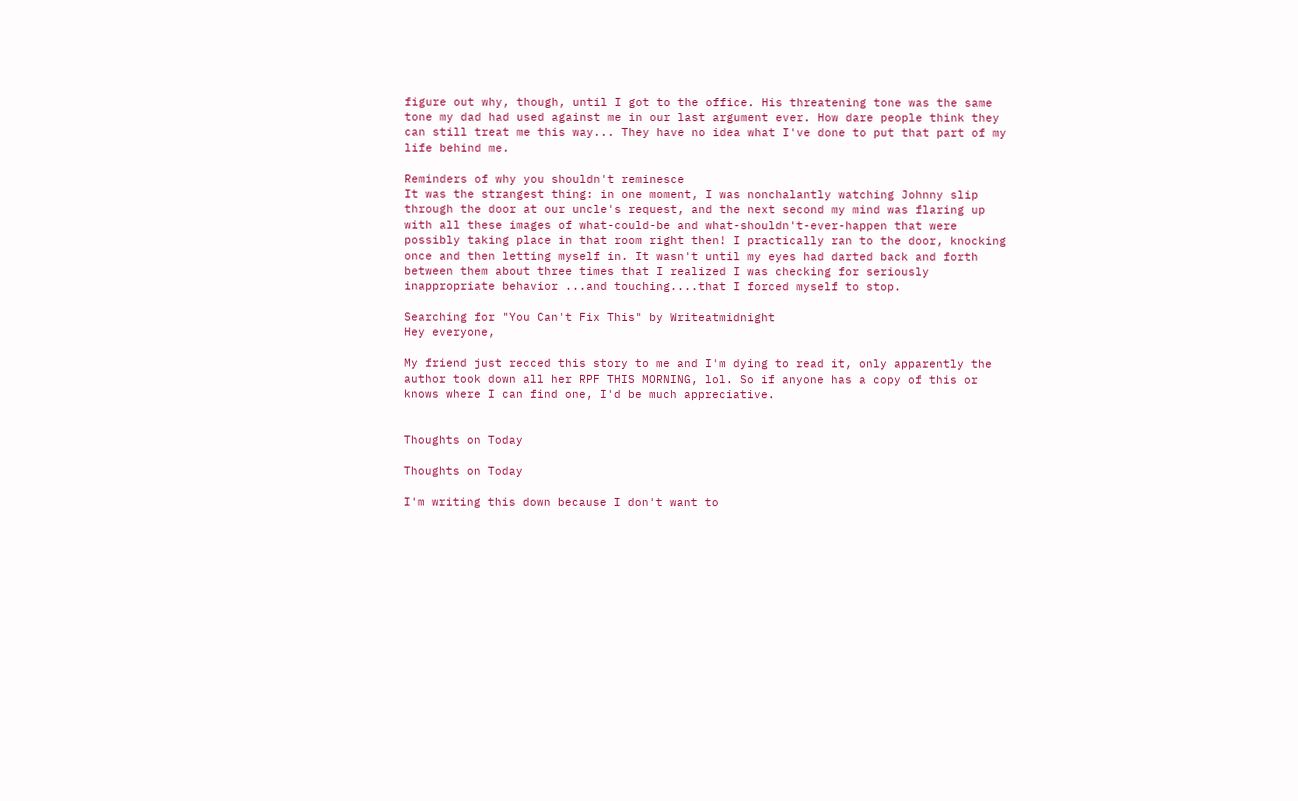figure out why, though, until I got to the office. His threatening tone was the same tone my dad had used against me in our last argument ever. How dare people think they can still treat me this way... They have no idea what I've done to put that part of my life behind me.

Reminders of why you shouldn't reminesce
It was the strangest thing: in one moment, I was nonchalantly watching Johnny slip through the door at our uncle's request, and the next second my mind was flaring up with all these images of what-could-be and what-shouldn't-ever-happen that were possibly taking place in that room right then! I practically ran to the door, knocking once and then letting myself in. It wasn't until my eyes had darted back and forth between them about three times that I realized I was checking for seriously inappropriate behavior ...and touching....that I forced myself to stop.

Searching for "You Can't Fix This" by Writeatmidnight
Hey everyone,

My friend just recced this story to me and I'm dying to read it, only apparently the author took down all her RPF THIS MORNING, lol. So if anyone has a copy of this or knows where I can find one, I'd be much appreciative.


Thoughts on Today

Thoughts on Today

I'm writing this down because I don't want to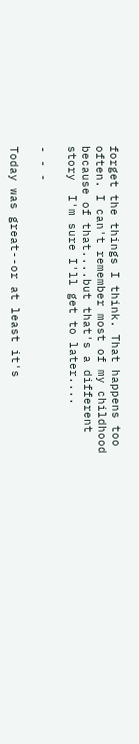forget the things I think. That happens too often. I can't remember most of my childhood because of that....but that's a different story  I'm sure I'll get to later....

- - -

Today was great--or at least it's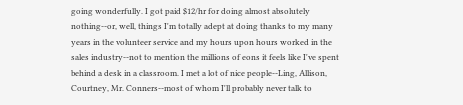going wonderfully. I got paid $12/hr for doing almost absolutely nothing--or, well, things I'm totally adept at doing thanks to my many years in the volunteer service and my hours upon hours worked in the sales industry--not to mention the millions of eons it feels like I've spent behind a desk in a classroom. I met a lot of nice people--Ling, Allison, Courtney, Mr. Conners--most of whom I'll probably never talk to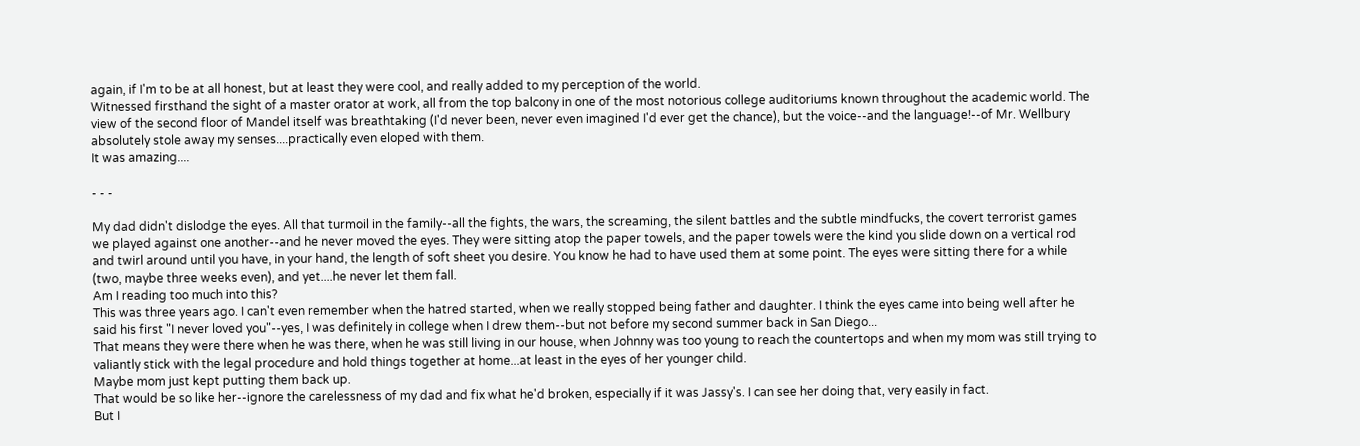again, if I'm to be at all honest, but at least they were cool, and really added to my perception of the world.
Witnessed firsthand the sight of a master orator at work, all from the top balcony in one of the most notorious college auditoriums known throughout the academic world. The view of the second floor of Mandel itself was breathtaking (I'd never been, never even imagined I'd ever get the chance), but the voice--and the language!--of Mr. Wellbury absolutely stole away my senses....practically even eloped with them.
It was amazing....

- - -

My dad didn't dislodge the eyes. All that turmoil in the family--all the fights, the wars, the screaming, the silent battles and the subtle mindfucks, the covert terrorist games we played against one another--and he never moved the eyes. They were sitting atop the paper towels, and the paper towels were the kind you slide down on a vertical rod and twirl around until you have, in your hand, the length of soft sheet you desire. You know he had to have used them at some point. The eyes were sitting there for a while (two, maybe three weeks even), and yet....he never let them fall.
Am I reading too much into this?
This was three years ago. I can't even remember when the hatred started, when we really stopped being father and daughter. I think the eyes came into being well after he said his first "I never loved you"--yes, I was definitely in college when I drew them--but not before my second summer back in San Diego...
That means they were there when he was there, when he was still living in our house, when Johnny was too young to reach the countertops and when my mom was still trying to valiantly stick with the legal procedure and hold things together at home...at least in the eyes of her younger child.
Maybe mom just kept putting them back up.
That would be so like her--ignore the carelessness of my dad and fix what he'd broken, especially if it was Jassy's. I can see her doing that, very easily in fact.
But I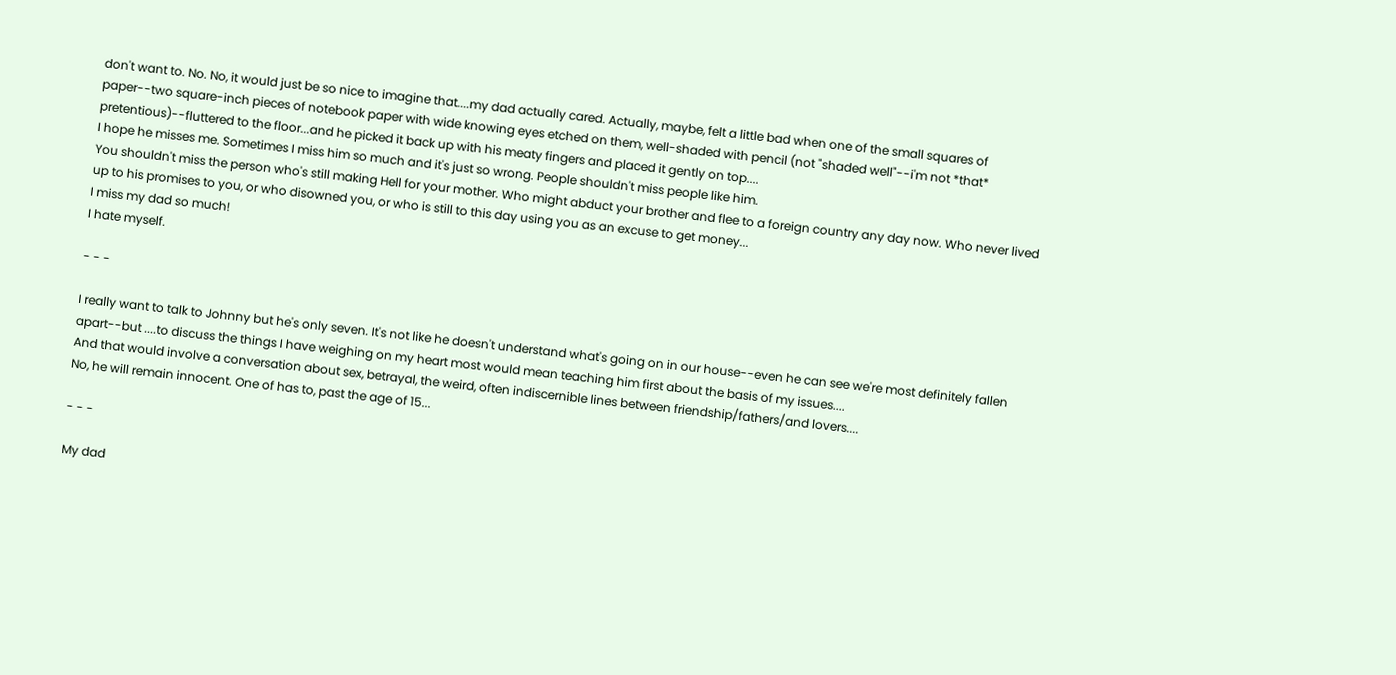don't want to. No. No, it would just be so nice to imagine that....my dad actually cared. Actually, maybe, felt a little bad when one of the small squares of paper--two square-inch pieces of notebook paper with wide knowing eyes etched on them, well-shaded with pencil (not "shaded well"--i'm not *that* pretentious)--fluttered to the floor...and he picked it back up with his meaty fingers and placed it gently on top....
I hope he misses me. Sometimes I miss him so much and it's just so wrong. People shouldn't miss people like him.
You shouldn't miss the person who's still making Hell for your mother. Who might abduct your brother and flee to a foreign country any day now. Who never lived up to his promises to you, or who disowned you, or who is still to this day using you as an excuse to get money...
I miss my dad so much!
I hate myself.

- - -

I really want to talk to Johnny but he's only seven. It's not like he doesn't understand what's going on in our house--even he can see we're most definitely fallen apart--but ....to discuss the things I have weighing on my heart most would mean teaching him first about the basis of my issues....
And that would involve a conversation about sex, betrayal, the weird, often indiscernible lines between friendship/fathers/and lovers....
No, he will remain innocent. One of has to, past the age of 15...

- - -

My dad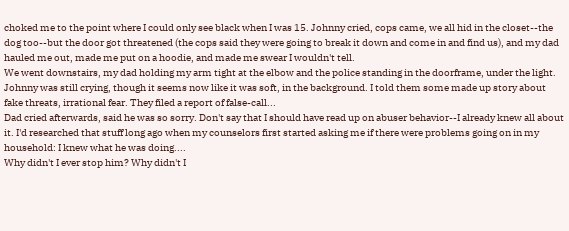choked me to the point where I could only see black when I was 15. Johnny cried, cops came, we all hid in the closet--the dog too--but the door got threatened (the cops said they were going to break it down and come in and find us), and my dad hauled me out, made me put on a hoodie, and made me swear I wouldn't tell.
We went downstairs, my dad holding my arm tight at the elbow and the police standing in the doorframe, under the light. Johnny was still crying, though it seems now like it was soft, in the background. I told them some made up story about fake threats, irrational fear. They filed a report of false-call...
Dad cried afterwards, said he was so sorry. Don't say that I should have read up on abuser behavior--I already knew all about it. I'd researched that stuff long ago when my counselors first started asking me if there were problems going on in my household: I knew what he was doing....
Why didn't I ever stop him? Why didn't I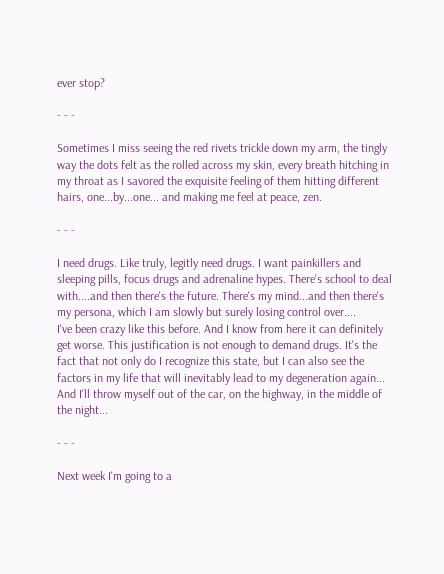ever stop?

- - -

Sometimes I miss seeing the red rivets trickle down my arm, the tingly way the dots felt as the rolled across my skin, every breath hitching in my throat as I savored the exquisite feeling of them hitting different hairs, one...by...one... and making me feel at peace, zen.

- - -

I need drugs. Like truly, legitly need drugs. I want painkillers and sleeping pills, focus drugs and adrenaline hypes. There's school to deal with....and then there's the future. There's my mind...and then there's my persona, which I am slowly but surely losing control over....
I've been crazy like this before. And I know from here it can definitely get worse. This justification is not enough to demand drugs. It's the fact that not only do I recognize this state, but I can also see the factors in my life that will inevitably lead to my degeneration again...
And I'll throw myself out of the car, on the highway, in the middle of the night...

- - -

Next week I'm going to a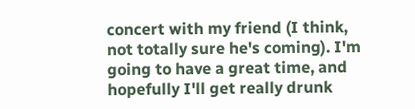concert with my friend (I think, not totally sure he's coming). I'm going to have a great time, and hopefully I'll get really drunk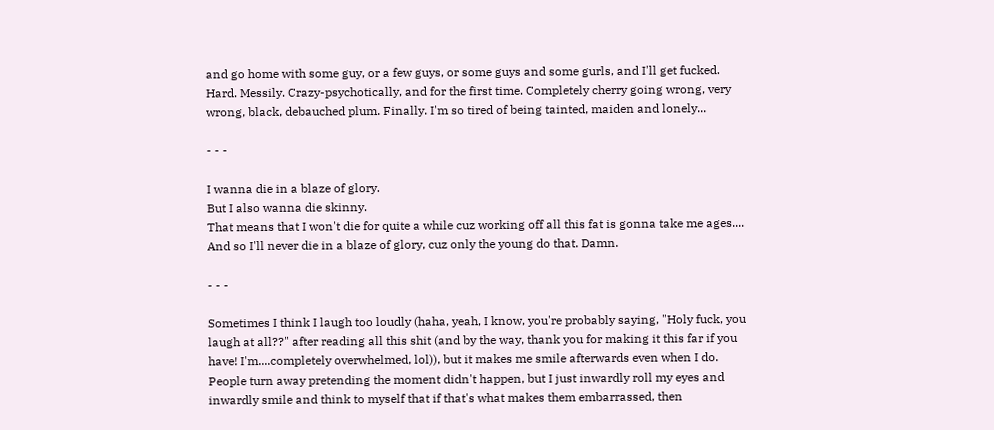and go home with some guy, or a few guys, or some guys and some gurls, and I'll get fucked. Hard. Messily. Crazy-psychotically, and for the first time. Completely cherry going wrong, very wrong, black, debauched plum. Finally. I'm so tired of being tainted, maiden and lonely...

- - -

I wanna die in a blaze of glory.
But I also wanna die skinny.
That means that I won't die for quite a while cuz working off all this fat is gonna take me ages....
And so I'll never die in a blaze of glory, cuz only the young do that. Damn.

- - -

Sometimes I think I laugh too loudly (haha, yeah, I know, you're probably saying, "Holy fuck, you laugh at all??" after reading all this shit (and by the way, thank you for making it this far if you have! I'm....completely overwhelmed, lol)), but it makes me smile afterwards even when I do. People turn away pretending the moment didn't happen, but I just inwardly roll my eyes and inwardly smile and think to myself that if that's what makes them embarrassed, then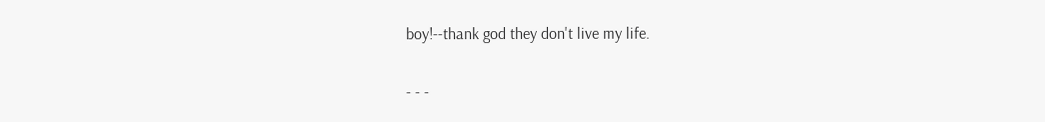boy!--thank god they don't live my life.

- - -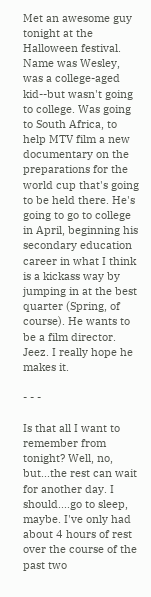Met an awesome guy tonight at the Halloween festival. Name was Wesley, was a college-aged kid--but wasn't going to college. Was going to South Africa, to help MTV film a new documentary on the preparations for the world cup that's going to be held there. He's going to go to college in April, beginning his secondary education career in what I think is a kickass way by jumping in at the best quarter (Spring, of course). He wants to be a film director. Jeez. I really hope he makes it.

- - -

Is that all I want to remember from tonight? Well, no, but...the rest can wait for another day. I should....go to sleep, maybe. I've only had about 4 hours of rest over the course of the past two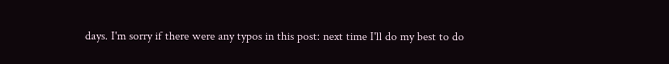days. I'm sorry if there were any typos in this post: next time I'll do my best to do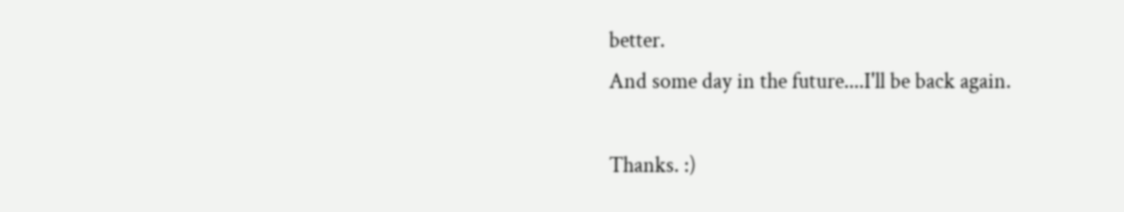better.
And some day in the future....I'll be back again.

Thanks. :)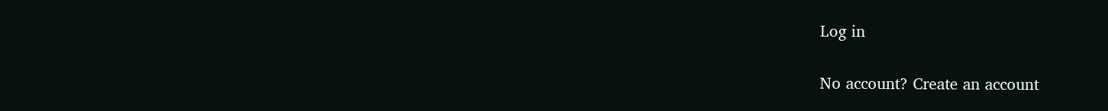Log in

No account? Create an account